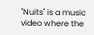"Nuits" is a music video where the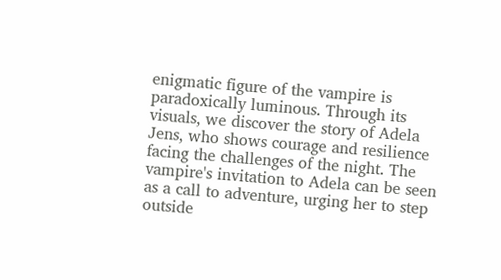enigmatic figure of the vampire is paradoxically luminous. Through its visuals, we discover the story of Adela Jens, who shows courage and resilience facing the challenges of the night. The vampire's invitation to Adela can be seen as a call to adventure, urging her to step outside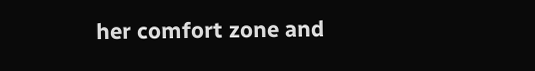her comfort zone and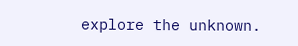explore the unknown.